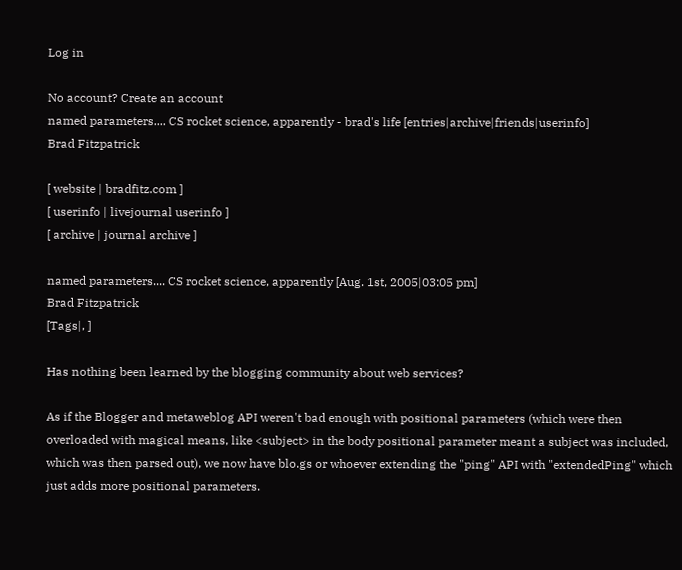Log in

No account? Create an account
named parameters.... CS rocket science, apparently - brad's life [entries|archive|friends|userinfo]
Brad Fitzpatrick

[ website | bradfitz.com ]
[ userinfo | livejournal userinfo ]
[ archive | journal archive ]

named parameters.... CS rocket science, apparently [Aug. 1st, 2005|03:05 pm]
Brad Fitzpatrick
[Tags|, ]

Has nothing been learned by the blogging community about web services?

As if the Blogger and metaweblog API weren't bad enough with positional parameters (which were then overloaded with magical means, like <subject> in the body positional parameter meant a subject was included, which was then parsed out), we now have blo.gs or whoever extending the "ping" API with "extendedPing" which just adds more positional parameters.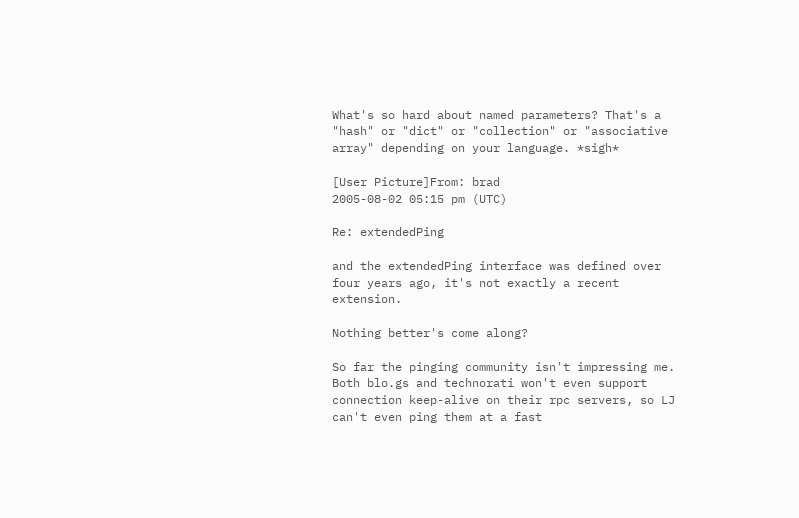What's so hard about named parameters? That's a "hash" or "dict" or "collection" or "associative array" depending on your language. *sigh*

[User Picture]From: brad
2005-08-02 05:15 pm (UTC)

Re: extendedPing

and the extendedPing interface was defined over four years ago, it's not exactly a recent extension.

Nothing better's come along?

So far the pinging community isn't impressing me. Both blo.gs and technorati won't even support connection keep-alive on their rpc servers, so LJ can't even ping them at a fast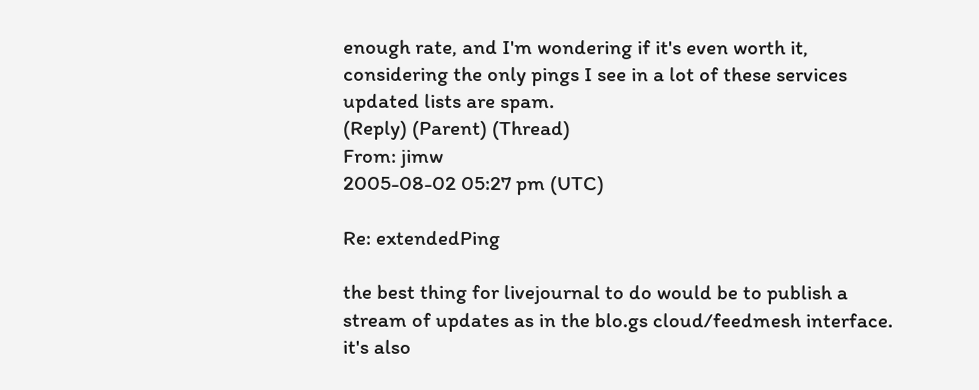enough rate, and I'm wondering if it's even worth it, considering the only pings I see in a lot of these services updated lists are spam.
(Reply) (Parent) (Thread)
From: jimw
2005-08-02 05:27 pm (UTC)

Re: extendedPing

the best thing for livejournal to do would be to publish a stream of updates as in the blo.gs cloud/feedmesh interface. it's also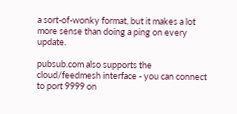a sort-of-wonky format, but it makes a lot more sense than doing a ping on every update.

pubsub.com also supports the cloud/feedmesh interface - you can connect to port 9999 on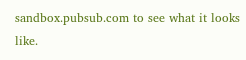sandbox.pubsub.com to see what it looks like.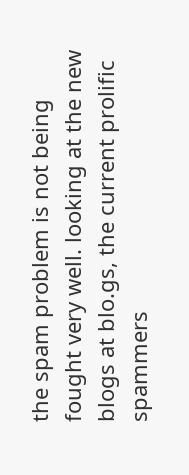the spam problem is not being fought very well. looking at the new blogs at blo.gs, the current prolific spammers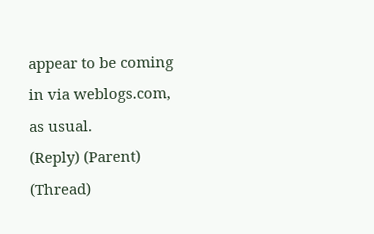appear to be coming in via weblogs.com, as usual.
(Reply) (Parent) (Thread)